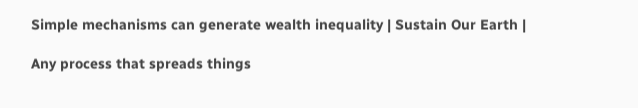Simple mechanisms can generate wealth inequality | Sustain Our Earth |

Any process that spreads things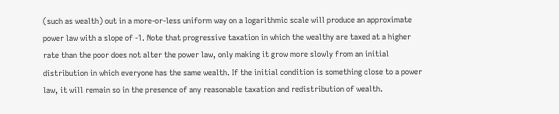(such as wealth) out in a more-or-less uniform way on a logarithmic scale will produce an approximate power law with a slope of -1. Note that progressive taxation in which the wealthy are taxed at a higher rate than the poor does not alter the power law, only making it grow more slowly from an initial distribution in which everyone has the same wealth. If the initial condition is something close to a power law, it will remain so in the presence of any reasonable taxation and redistribution of wealth.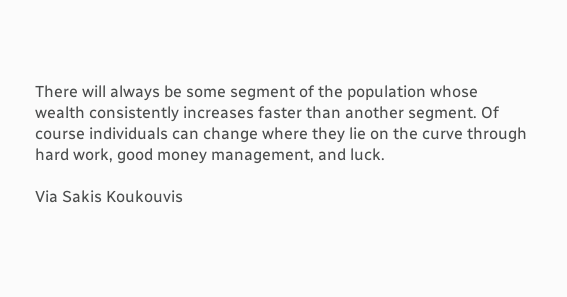There will always be some segment of the population whose wealth consistently increases faster than another segment. Of course individuals can change where they lie on the curve through hard work, good money management, and luck.

Via Sakis Koukouvis